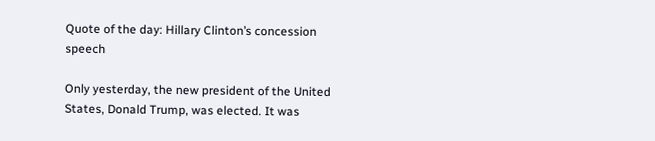Quote of the day: Hillary Clinton’s concession speech

Only yesterday, the new president of the United States, Donald Trump, was elected. It was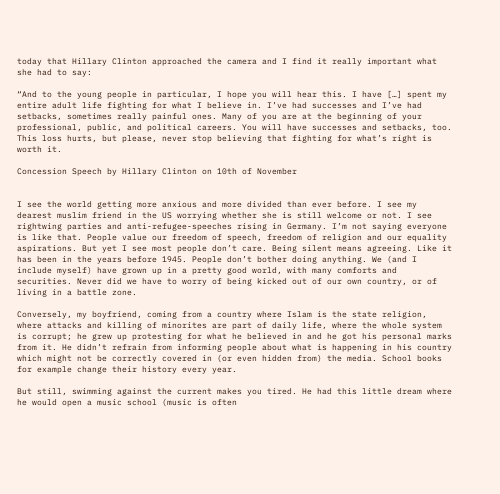today that Hillary Clinton approached the camera and I find it really important what she had to say:

“And to the young people in particular, I hope you will hear this. I have […] spent my entire adult life fighting for what I believe in. I’ve had successes and I’ve had setbacks, sometimes really painful ones. Many of you are at the beginning of your professional, public, and political careers. You will have successes and setbacks, too. This loss hurts, but please, never stop believing that fighting for what’s right is worth it.

Concession Speech by Hillary Clinton on 10th of November


I see the world getting more anxious and more divided than ever before. I see my dearest muslim friend in the US worrying whether she is still welcome or not. I see rightwing parties and anti-refugee-speeches rising in Germany. I’m not saying everyone is like that. People value our freedom of speech, freedom of religion and our equality aspirations. But yet I see most people don’t care. Being silent means agreeing. Like it has been in the years before 1945. People don’t bother doing anything. We (and I include myself) have grown up in a pretty good world, with many comforts and securities. Never did we have to worry of being kicked out of our own country, or of living in a battle zone.

Conversely, my boyfriend, coming from a country where Islam is the state religion, where attacks and killing of minorites are part of daily life, where the whole system is corrupt; he grew up protesting for what he believed in and he got his personal marks from it. He didn’t refrain from informing people about what is happening in his country which might not be correctly covered in (or even hidden from) the media. School books for example change their history every year.

But still, swimming against the current makes you tired. He had this little dream where he would open a music school (music is often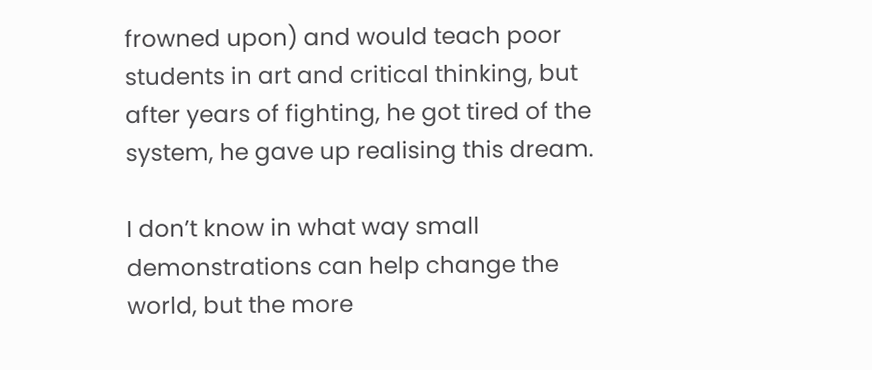frowned upon) and would teach poor students in art and critical thinking, but after years of fighting, he got tired of the system, he gave up realising this dream.

I don’t know in what way small demonstrations can help change the world, but the more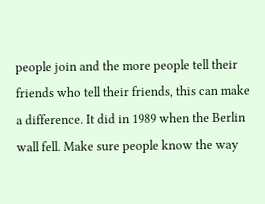people join and the more people tell their friends who tell their friends, this can make a difference. It did in 1989 when the Berlin wall fell. Make sure people know the way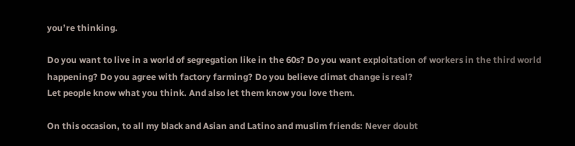you’re thinking.

Do you want to live in a world of segregation like in the 60s? Do you want exploitation of workers in the third world happening? Do you agree with factory farming? Do you believe climat change is real?
Let people know what you think. And also let them know you love them.

On this occasion, to all my black and Asian and Latino and muslim friends: Never doubt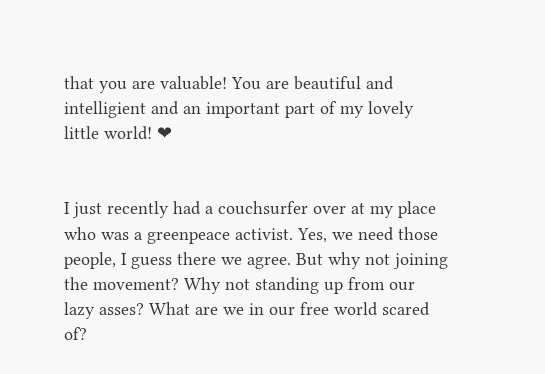that you are valuable! You are beautiful and intelligient and an important part of my lovely little world! ❤


I just recently had a couchsurfer over at my place who was a greenpeace activist. Yes, we need those people, I guess there we agree. But why not joining the movement? Why not standing up from our lazy asses? What are we in our free world scared of?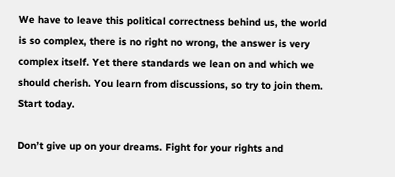We have to leave this political correctness behind us, the world is so complex, there is no right no wrong, the answer is very complex itself. Yet there standards we lean on and which we should cherish. You learn from discussions, so try to join them. Start today.

Don’t give up on your dreams. Fight for your rights and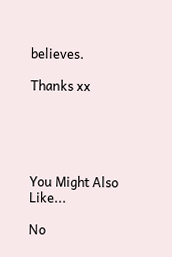believes.

Thanks xx





You Might Also Like...

No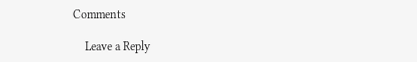Comments

    Leave a Reply